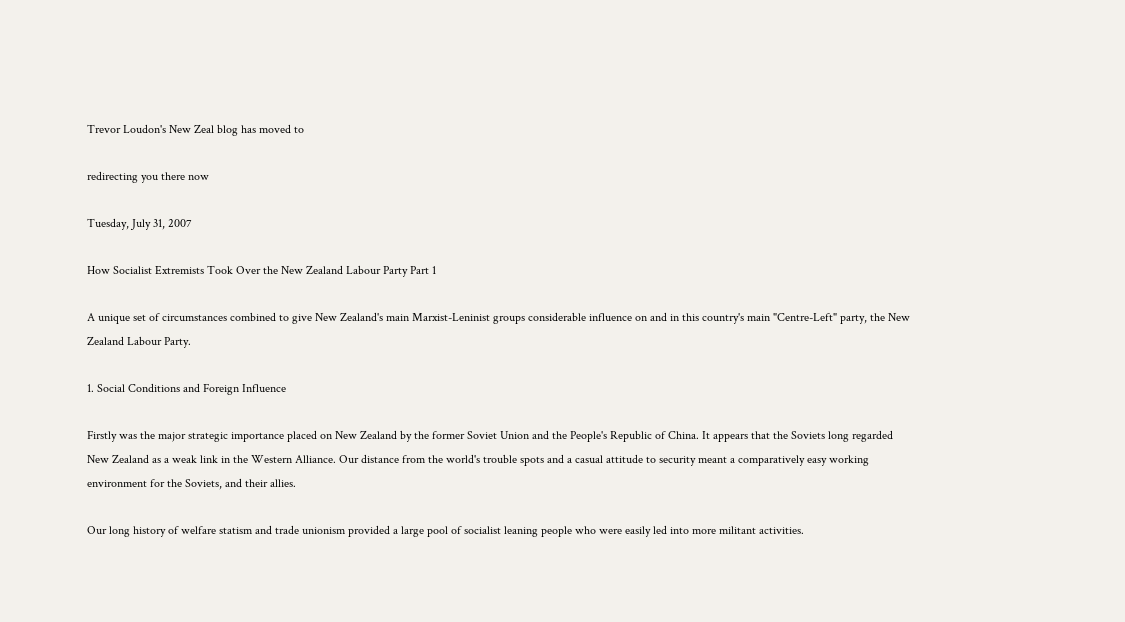Trevor Loudon's New Zeal blog has moved to

redirecting you there now

Tuesday, July 31, 2007

How Socialist Extremists Took Over the New Zealand Labour Party Part 1

A unique set of circumstances combined to give New Zealand's main Marxist-Leninist groups considerable influence on and in this country's main "Centre-Left" party, the New Zealand Labour Party.

1. Social Conditions and Foreign Influence

Firstly was the major strategic importance placed on New Zealand by the former Soviet Union and the People's Republic of China. It appears that the Soviets long regarded New Zealand as a weak link in the Western Alliance. Our distance from the world's trouble spots and a casual attitude to security meant a comparatively easy working environment for the Soviets, and their allies.

Our long history of welfare statism and trade unionism provided a large pool of socialist leaning people who were easily led into more militant activities.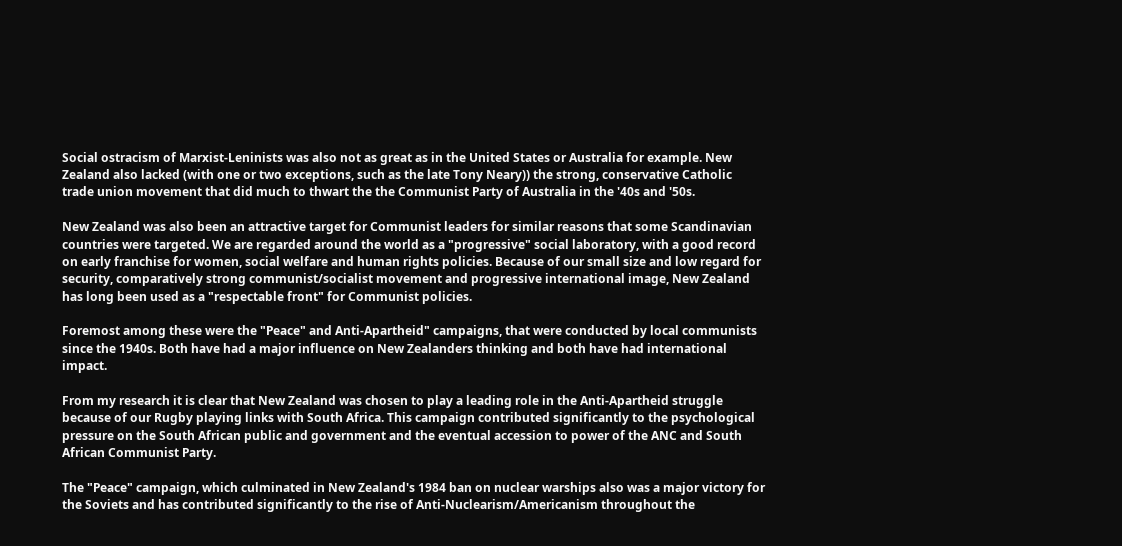Social ostracism of Marxist-Leninists was also not as great as in the United States or Australia for example. New Zealand also lacked (with one or two exceptions, such as the late Tony Neary)) the strong, conservative Catholic trade union movement that did much to thwart the the Communist Party of Australia in the '40s and '50s.

New Zealand was also been an attractive target for Communist leaders for similar reasons that some Scandinavian countries were targeted. We are regarded around the world as a "progressive" social laboratory, with a good record on early franchise for women, social welfare and human rights policies. Because of our small size and low regard for security, comparatively strong communist/socialist movement and progressive international image, New Zealand has long been used as a "respectable front" for Communist policies.

Foremost among these were the "Peace" and Anti-Apartheid" campaigns, that were conducted by local communists since the 1940s. Both have had a major influence on New Zealanders thinking and both have had international impact.

From my research it is clear that New Zealand was chosen to play a leading role in the Anti-Apartheid struggle because of our Rugby playing links with South Africa. This campaign contributed significantly to the psychological pressure on the South African public and government and the eventual accession to power of the ANC and South African Communist Party.

The "Peace" campaign, which culminated in New Zealand's 1984 ban on nuclear warships also was a major victory for the Soviets and has contributed significantly to the rise of Anti-Nuclearism/Americanism throughout the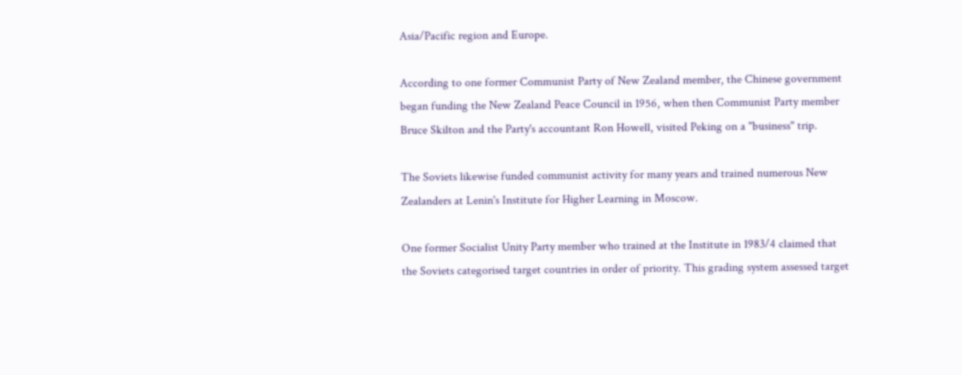Asia/Pacific region and Europe.

According to one former Communist Party of New Zealand member, the Chinese government began funding the New Zealand Peace Council in 1956, when then Communist Party member Bruce Skilton and the Party's accountant Ron Howell, visited Peking on a "business" trip.

The Soviets likewise funded communist activity for many years and trained numerous New Zealanders at Lenin's Institute for Higher Learning in Moscow.

One former Socialist Unity Party member who trained at the Institute in 1983/4 claimed that the Soviets categorised target countries in order of priority. This grading system assessed target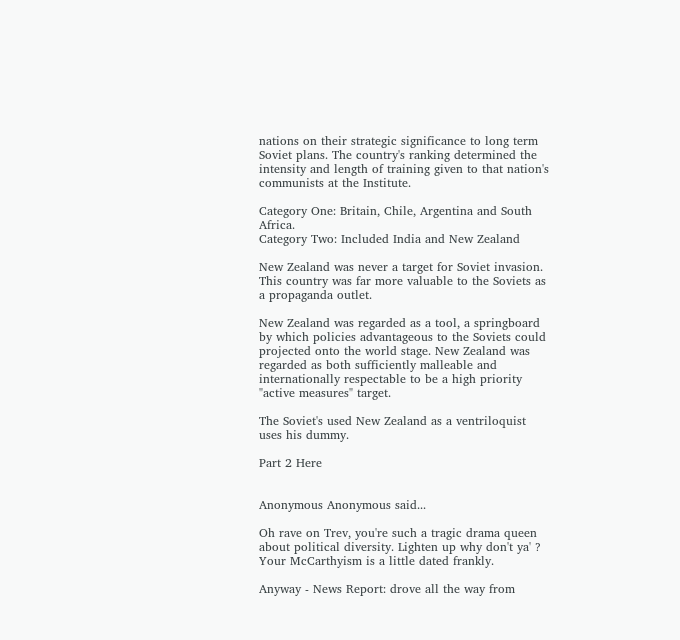nations on their strategic significance to long term Soviet plans. The country's ranking determined the intensity and length of training given to that nation's communists at the Institute.

Category One: Britain, Chile, Argentina and South Africa.
Category Two: Included India and New Zealand

New Zealand was never a target for Soviet invasion. This country was far more valuable to the Soviets as a propaganda outlet.

New Zealand was regarded as a tool, a springboard by which policies advantageous to the Soviets could projected onto the world stage. New Zealand was regarded as both sufficiently malleable and internationally respectable to be a high priority "active measures" target.

The Soviet's used New Zealand as a ventriloquist uses his dummy.

Part 2 Here


Anonymous Anonymous said...

Oh rave on Trev, you're such a tragic drama queen about political diversity. Lighten up why don't ya' ? Your McCarthyism is a little dated frankly.

Anyway - News Report: drove all the way from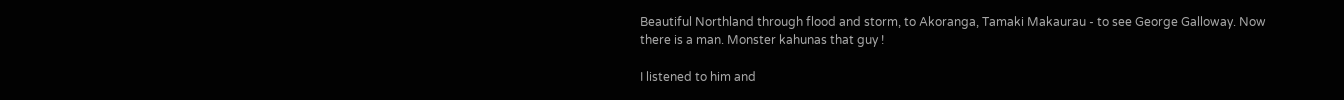Beautiful Northland through flood and storm, to Akoranga, Tamaki Makaurau - to see George Galloway. Now there is a man. Monster kahunas that guy !

I listened to him and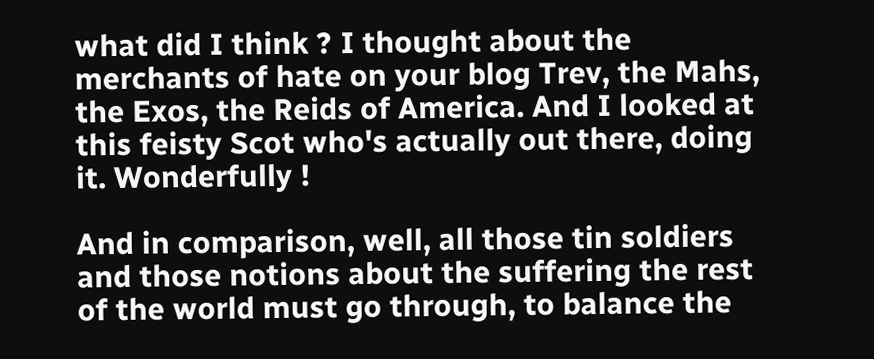what did I think ? I thought about the merchants of hate on your blog Trev, the Mahs, the Exos, the Reids of America. And I looked at this feisty Scot who's actually out there, doing it. Wonderfully !

And in comparison, well, all those tin soldiers and those notions about the suffering the rest of the world must go through, to balance the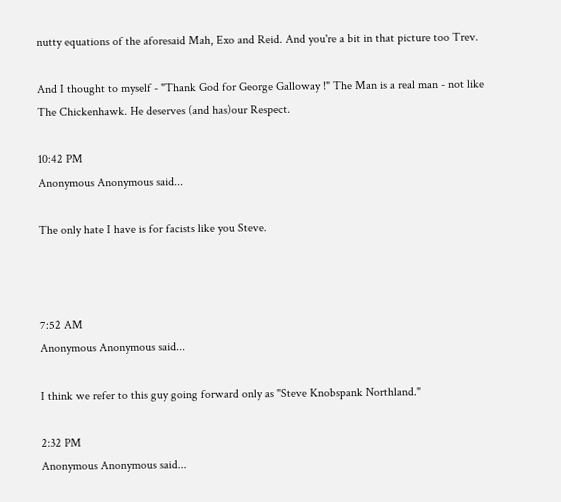nutty equations of the aforesaid Mah, Exo and Reid. And you're a bit in that picture too Trev.

And I thought to myself - "Thank God for George Galloway !" The Man is a real man - not like The Chickenhawk. He deserves (and has)our Respect.

10:42 PM
Anonymous Anonymous said...

The only hate I have is for facists like you Steve.



7:52 AM
Anonymous Anonymous said...

I think we refer to this guy going forward only as "Steve Knobspank Northland."

2:32 PM
Anonymous Anonymous said...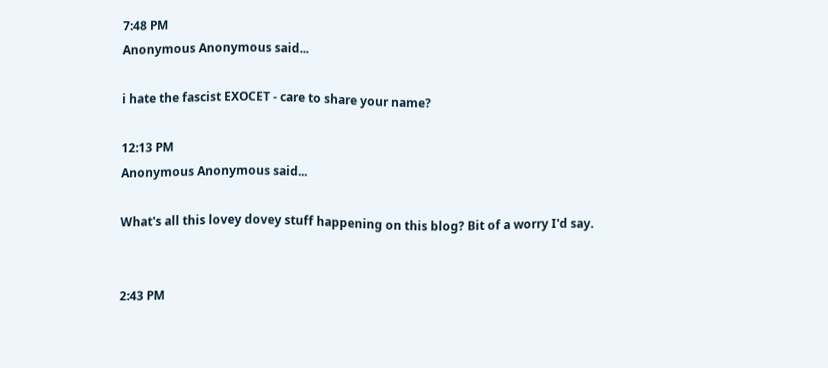7:48 PM
Anonymous Anonymous said...

i hate the fascist EXOCET - care to share your name?

12:13 PM
Anonymous Anonymous said...

What's all this lovey dovey stuff happening on this blog? Bit of a worry I'd say.


2:43 PM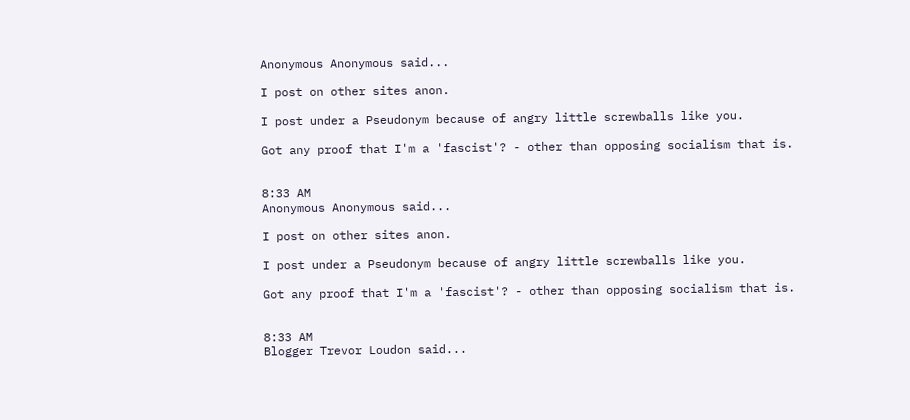Anonymous Anonymous said...

I post on other sites anon.

I post under a Pseudonym because of angry little screwballs like you.

Got any proof that I'm a 'fascist'? - other than opposing socialism that is.


8:33 AM
Anonymous Anonymous said...

I post on other sites anon.

I post under a Pseudonym because of angry little screwballs like you.

Got any proof that I'm a 'fascist'? - other than opposing socialism that is.


8:33 AM
Blogger Trevor Loudon said...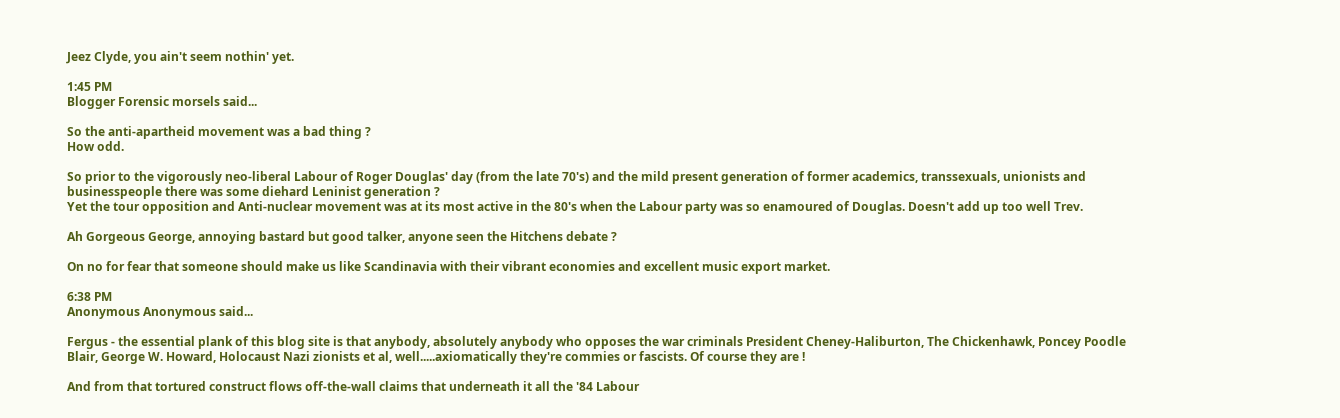Jeez Clyde, you ain't seem nothin' yet.

1:45 PM
Blogger Forensic morsels said...

So the anti-apartheid movement was a bad thing ?
How odd.

So prior to the vigorously neo-liberal Labour of Roger Douglas' day (from the late 70's) and the mild present generation of former academics, transsexuals, unionists and businesspeople there was some diehard Leninist generation ?
Yet the tour opposition and Anti-nuclear movement was at its most active in the 80's when the Labour party was so enamoured of Douglas. Doesn't add up too well Trev.

Ah Gorgeous George, annoying bastard but good talker, anyone seen the Hitchens debate ?

On no for fear that someone should make us like Scandinavia with their vibrant economies and excellent music export market.

6:38 PM
Anonymous Anonymous said...

Fergus - the essential plank of this blog site is that anybody, absolutely anybody who opposes the war criminals President Cheney-Haliburton, The Chickenhawk, Poncey Poodle Blair, George W. Howard, Holocaust Nazi zionists et al, well.....axiomatically they're commies or fascists. Of course they are !

And from that tortured construct flows off-the-wall claims that underneath it all the '84 Labour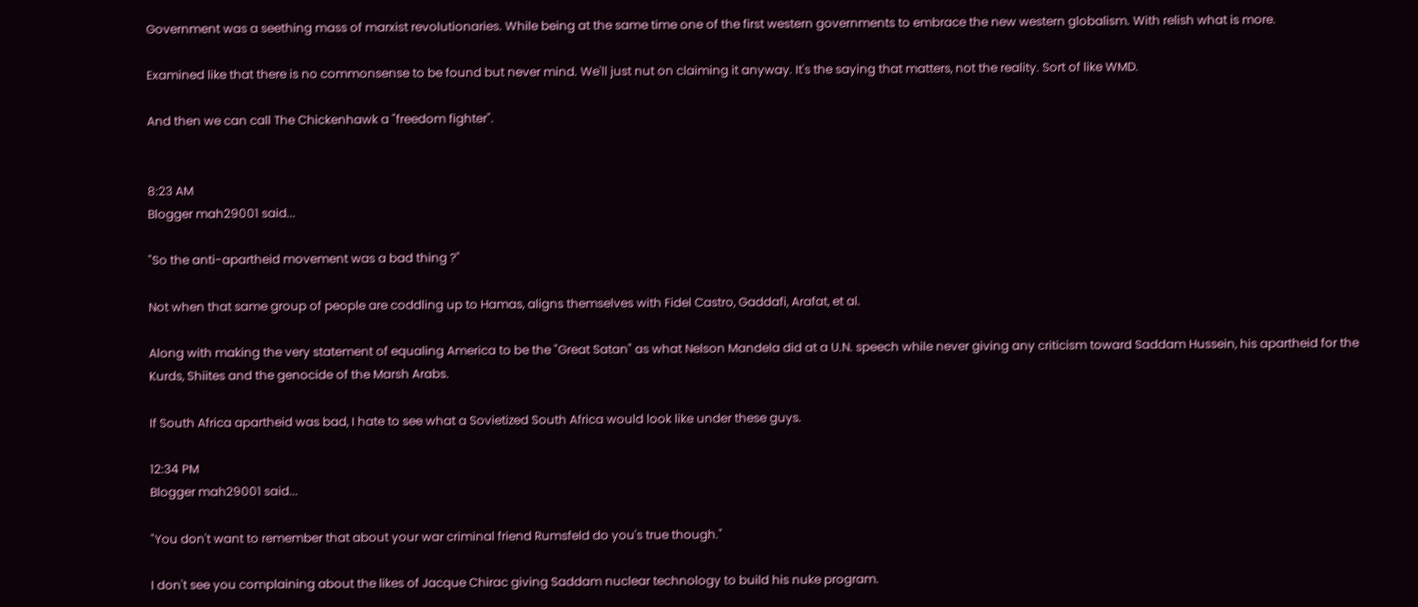Government was a seething mass of marxist revolutionaries. While being at the same time one of the first western governments to embrace the new western globalism. With relish what is more.

Examined like that there is no commonsense to be found but never mind. We'll just nut on claiming it anyway. It's the saying that matters, not the reality. Sort of like WMD.

And then we can call The Chickenhawk a "freedom fighter".


8:23 AM
Blogger mah29001 said...

"So the anti-apartheid movement was a bad thing ?"

Not when that same group of people are coddling up to Hamas, aligns themselves with Fidel Castro, Gaddafi, Arafat, et al.

Along with making the very statement of equaling America to be the "Great Satan" as what Nelson Mandela did at a U.N. speech while never giving any criticism toward Saddam Hussein, his apartheid for the Kurds, Shiites and the genocide of the Marsh Arabs.

If South Africa apartheid was bad, I hate to see what a Sovietized South Africa would look like under these guys.

12:34 PM
Blogger mah29001 said...

"You don't want to remember that about your war criminal friend Rumsfeld do you's true though."

I don't see you complaining about the likes of Jacque Chirac giving Saddam nuclear technology to build his nuke program.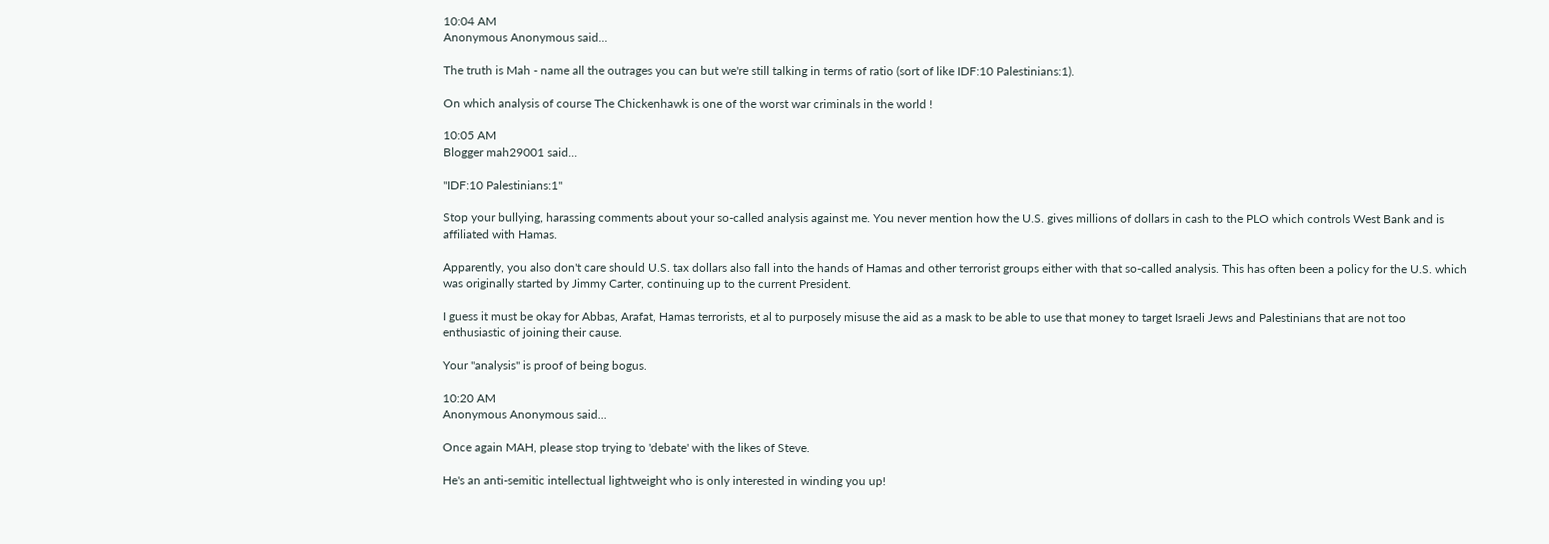10:04 AM
Anonymous Anonymous said...

The truth is Mah - name all the outrages you can but we're still talking in terms of ratio (sort of like IDF:10 Palestinians:1).

On which analysis of course The Chickenhawk is one of the worst war criminals in the world !

10:05 AM
Blogger mah29001 said...

"IDF:10 Palestinians:1"

Stop your bullying, harassing comments about your so-called analysis against me. You never mention how the U.S. gives millions of dollars in cash to the PLO which controls West Bank and is affiliated with Hamas.

Apparently, you also don't care should U.S. tax dollars also fall into the hands of Hamas and other terrorist groups either with that so-called analysis. This has often been a policy for the U.S. which was originally started by Jimmy Carter, continuing up to the current President.

I guess it must be okay for Abbas, Arafat, Hamas terrorists, et al to purposely misuse the aid as a mask to be able to use that money to target Israeli Jews and Palestinians that are not too enthusiastic of joining their cause.

Your "analysis" is proof of being bogus.

10:20 AM
Anonymous Anonymous said...

Once again MAH, please stop trying to 'debate' with the likes of Steve.

He's an anti-semitic intellectual lightweight who is only interested in winding you up!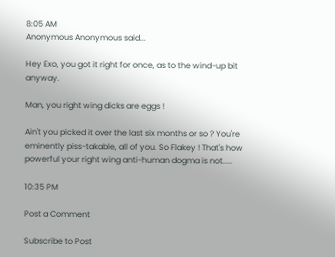8:05 AM
Anonymous Anonymous said...

Hey Exo, you got it right for once, as to the wind-up bit anyway.

Man, you right wing dicks are eggs !

Ain't you picked it over the last six months or so ? You're eminently piss-takable, all of you. So Flakey ! That's how powerful your right wing anti-human dogma is not.....

10:35 PM

Post a Comment

Subscribe to Post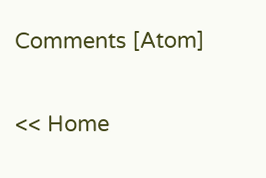Comments [Atom]

<< Home